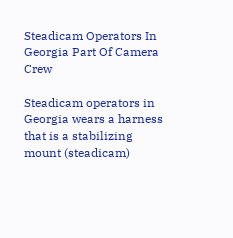Steadicam Operators In Georgia Part Of Camera Crew

Steadicam operators in Georgia wears a harness that is a stabilizing mount (steadicam)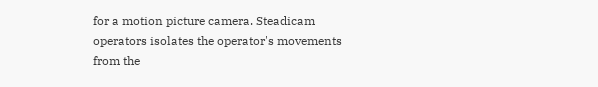for a motion picture camera. Steadicam operators isolates the operator's movements from the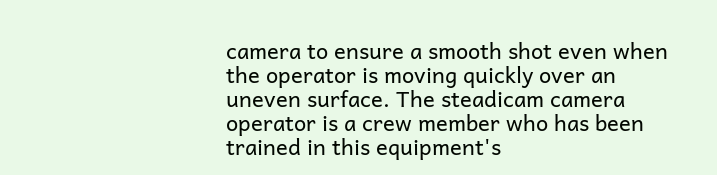camera to ensure a smooth shot even when the operator is moving quickly over an uneven surface. The steadicam camera operator is a crew member who has been trained in this equipment's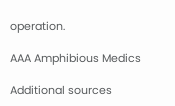operation.

AAA Amphibious Medics

Additional sources